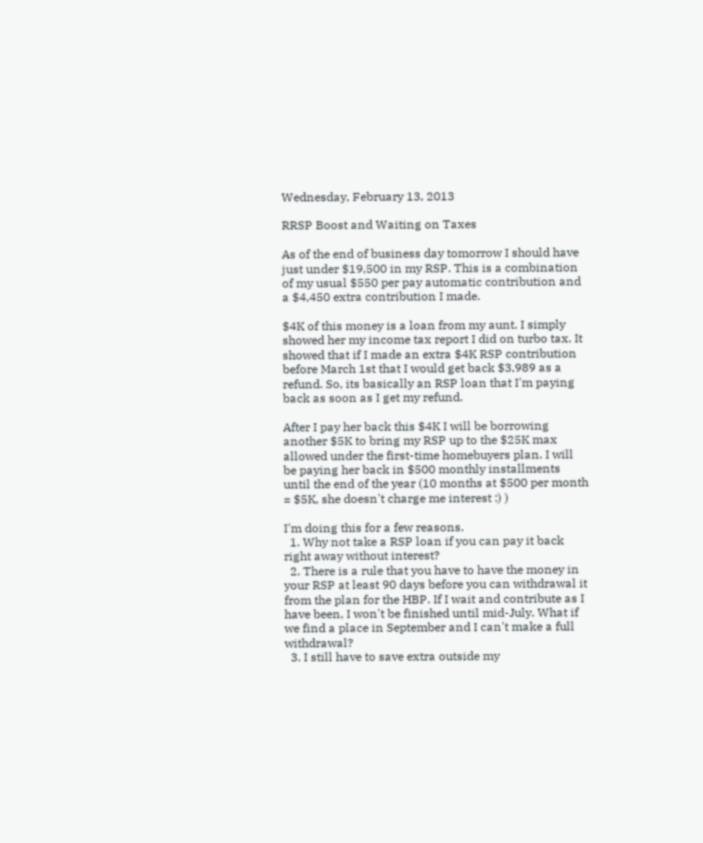Wednesday, February 13, 2013

RRSP Boost and Waiting on Taxes

As of the end of business day tomorrow I should have just under $19,500 in my RSP. This is a combination of my usual $550 per pay automatic contribution and a $4,450 extra contribution I made.

$4K of this money is a loan from my aunt. I simply showed her my income tax report I did on turbo tax. It showed that if I made an extra $4K RSP contribution before March 1st that I would get back $3,989 as a refund. So, its basically an RSP loan that I'm paying back as soon as I get my refund.

After I pay her back this $4K I will be borrowing another $5K to bring my RSP up to the $25K max allowed under the first-time homebuyers plan. I will be paying her back in $500 monthly installments until the end of the year (10 months at $500 per month = $5K, she doesn't charge me interest :) )

I'm doing this for a few reasons.
  1. Why not take a RSP loan if you can pay it back right away without interest?
  2. There is a rule that you have to have the money in your RSP at least 90 days before you can withdrawal it from the plan for the HBP. If I wait and contribute as I have been, I won't be finished until mid-July. What if we find a place in September and I can't make a full withdrawal?
  3. I still have to save extra outside my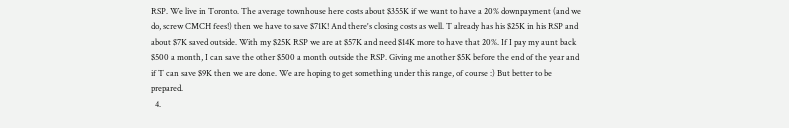RSP. We live in Toronto. The average townhouse here costs about $355K if we want to have a 20% downpayment (and we do, screw CMCH fees!) then we have to save $71K! And there's closing costs as well. T already has his $25K in his RSP and about $7K saved outside. With my $25K RSP we are at $57K and need $14K more to have that 20%. If I pay my aunt back $500 a month, I can save the other $500 a month outside the RSP. Giving me another $5K before the end of the year and if T can save $9K then we are done. We are hoping to get something under this range, of course :) But better to be prepared.
  4.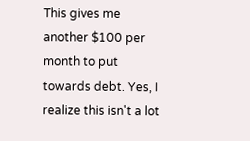This gives me another $100 per month to put towards debt. Yes, I realize this isn't a lot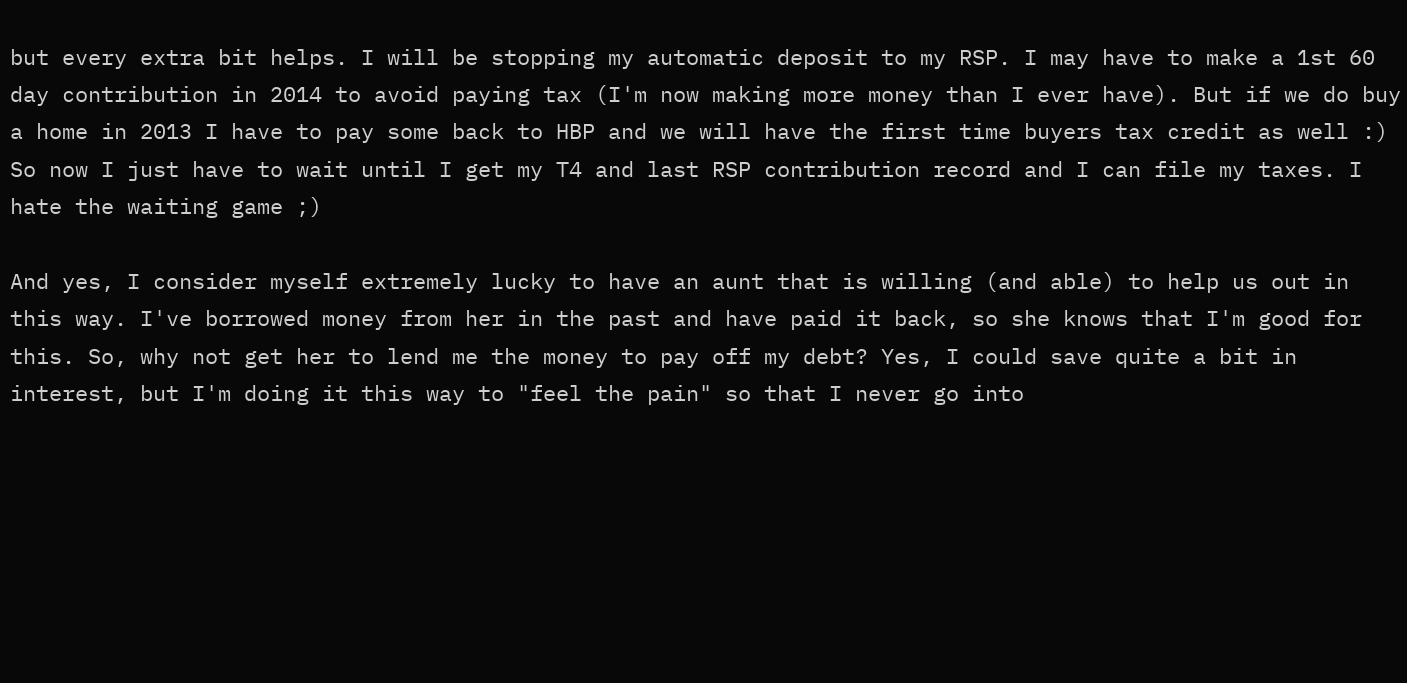but every extra bit helps. I will be stopping my automatic deposit to my RSP. I may have to make a 1st 60 day contribution in 2014 to avoid paying tax (I'm now making more money than I ever have). But if we do buy a home in 2013 I have to pay some back to HBP and we will have the first time buyers tax credit as well :)
So now I just have to wait until I get my T4 and last RSP contribution record and I can file my taxes. I hate the waiting game ;)

And yes, I consider myself extremely lucky to have an aunt that is willing (and able) to help us out in this way. I've borrowed money from her in the past and have paid it back, so she knows that I'm good for this. So, why not get her to lend me the money to pay off my debt? Yes, I could save quite a bit in interest, but I'm doing it this way to "feel the pain" so that I never go into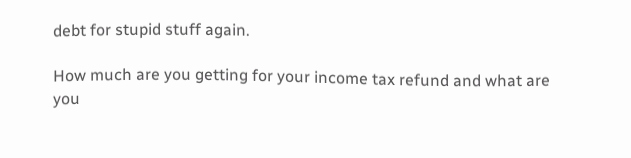debt for stupid stuff again.

How much are you getting for your income tax refund and what are you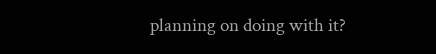planning on doing with it?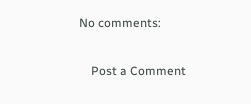No comments:

    Post a Comment